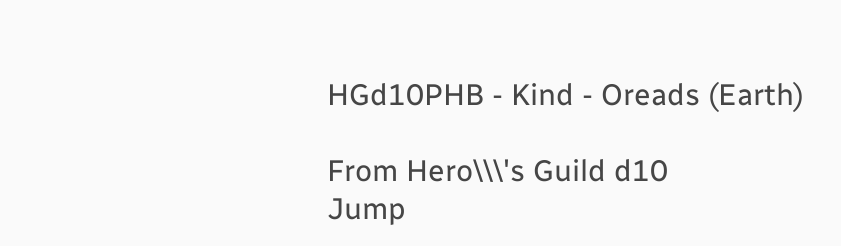HGd10PHB - Kind - Oreads (Earth)

From Hero\\\'s Guild d10
Jump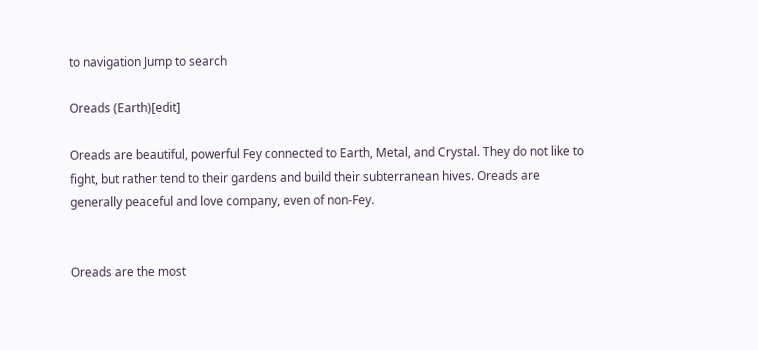to navigation Jump to search

Oreads (Earth)[edit]

Oreads are beautiful, powerful Fey connected to Earth, Metal, and Crystal. They do not like to fight, but rather tend to their gardens and build their subterranean hives. Oreads are generally peaceful and love company, even of non-Fey.


Oreads are the most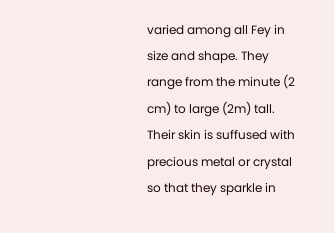varied among all Fey in size and shape. They range from the minute (2 cm) to large (2m) tall. Their skin is suffused with precious metal or crystal so that they sparkle in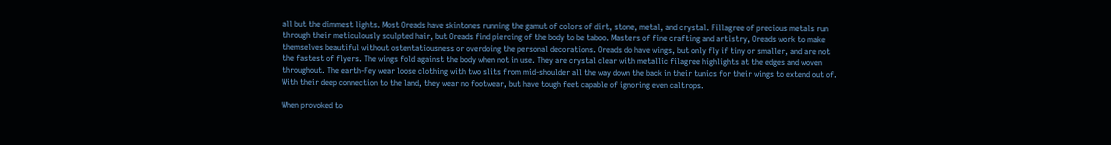all but the dimmest lights. Most Oreads have skintones running the gamut of colors of dirt, stone, metal, and crystal. Fillagree of precious metals run through their meticulously sculpted hair, but Oreads find piercing of the body to be taboo. Masters of fine crafting and artistry, Oreads work to make themselves beautiful without ostentatiousness or overdoing the personal decorations. Oreads do have wings, but only fly if tiny or smaller, and are not the fastest of flyers. The wings fold against the body when not in use. They are crystal clear with metallic filagree highlights at the edges and woven throughout. The earth-Fey wear loose clothing with two slits from mid-shoulder all the way down the back in their tunics for their wings to extend out of. With their deep connection to the land, they wear no footwear, but have tough feet capable of ignoring even caltrops.

When provoked to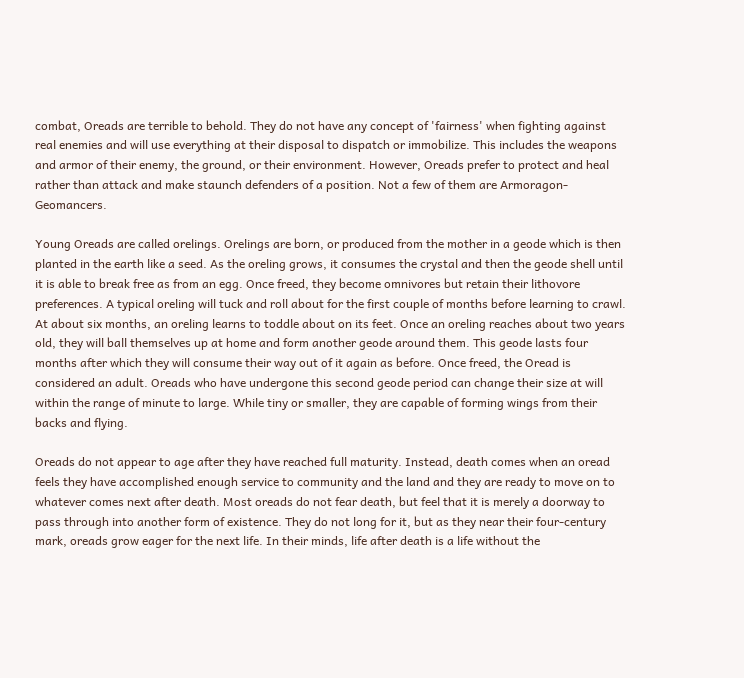combat, Oreads are terrible to behold. They do not have any concept of 'fairness' when fighting against real enemies and will use everything at their disposal to dispatch or immobilize. This includes the weapons and armor of their enemy, the ground, or their environment. However, Oreads prefer to protect and heal rather than attack and make staunch defenders of a position. Not a few of them are Armoragon-Geomancers.

Young Oreads are called orelings. Orelings are born, or produced from the mother in a geode which is then planted in the earth like a seed. As the oreling grows, it consumes the crystal and then the geode shell until it is able to break free as from an egg. Once freed, they become omnivores but retain their lithovore preferences. A typical oreling will tuck and roll about for the first couple of months before learning to crawl. At about six months, an oreling learns to toddle about on its feet. Once an oreling reaches about two years old, they will ball themselves up at home and form another geode around them. This geode lasts four months after which they will consume their way out of it again as before. Once freed, the Oread is considered an adult. Oreads who have undergone this second geode period can change their size at will within the range of minute to large. While tiny or smaller, they are capable of forming wings from their backs and flying.

Oreads do not appear to age after they have reached full maturity. Instead, death comes when an oread feels they have accomplished enough service to community and the land and they are ready to move on to whatever comes next after death. Most oreads do not fear death, but feel that it is merely a doorway to pass through into another form of existence. They do not long for it, but as they near their four-century mark, oreads grow eager for the next life. In their minds, life after death is a life without the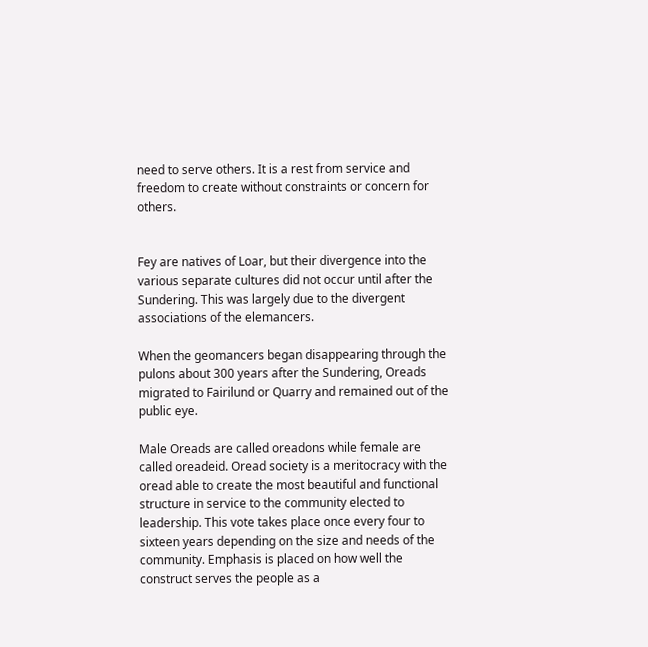need to serve others. It is a rest from service and freedom to create without constraints or concern for others.


Fey are natives of Loar, but their divergence into the various separate cultures did not occur until after the Sundering. This was largely due to the divergent associations of the elemancers.

When the geomancers began disappearing through the pulons about 300 years after the Sundering, Oreads migrated to Fairilund or Quarry and remained out of the public eye.

Male Oreads are called oreadons while female are called oreadeid. Oread society is a meritocracy with the oread able to create the most beautiful and functional structure in service to the community elected to leadership. This vote takes place once every four to sixteen years depending on the size and needs of the community. Emphasis is placed on how well the construct serves the people as a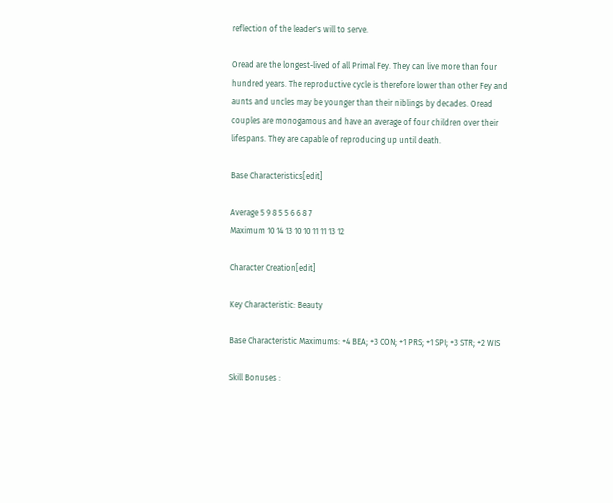reflection of the leader's will to serve.

Oread are the longest-lived of all Primal Fey. They can live more than four hundred years. The reproductive cycle is therefore lower than other Fey and aunts and uncles may be younger than their niblings by decades. Oread couples are monogamous and have an average of four children over their lifespans. They are capable of reproducing up until death.

Base Characteristics[edit]

Average 5 9 8 5 5 6 6 8 7
Maximum 10 14 13 10 10 11 11 13 12

Character Creation[edit]

Key Characteristic: Beauty

Base Characteristic Maximums: +4 BEA; +3 CON; +1 PRS; +1 SPI; +3 STR; +2 WIS

Skill Bonuses :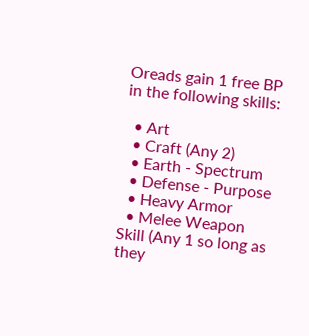Oreads gain 1 free BP in the following skills:

  • Art
  • Craft (Any 2)
  • Earth - Spectrum
  • Defense - Purpose
  • Heavy Armor
  • Melee Weapon Skill (Any 1 so long as they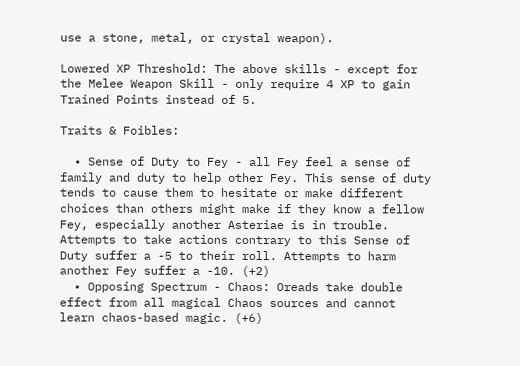use a stone, metal, or crystal weapon).

Lowered XP Threshold: The above skills - except for the Melee Weapon Skill - only require 4 XP to gain Trained Points instead of 5.

Traits & Foibles:

  • Sense of Duty to Fey - all Fey feel a sense of family and duty to help other Fey. This sense of duty tends to cause them to hesitate or make different choices than others might make if they know a fellow Fey, especially another Asteriae is in trouble. Attempts to take actions contrary to this Sense of Duty suffer a -5 to their roll. Attempts to harm another Fey suffer a -10. (+2)
  • Opposing Spectrum - Chaos: Oreads take double effect from all magical Chaos sources and cannot learn chaos-based magic. (+6)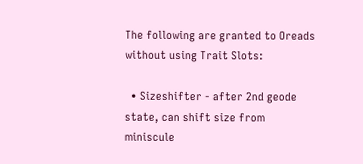The following are granted to Oreads without using Trait Slots:

  • Sizeshifter - after 2nd geode state, can shift size from miniscule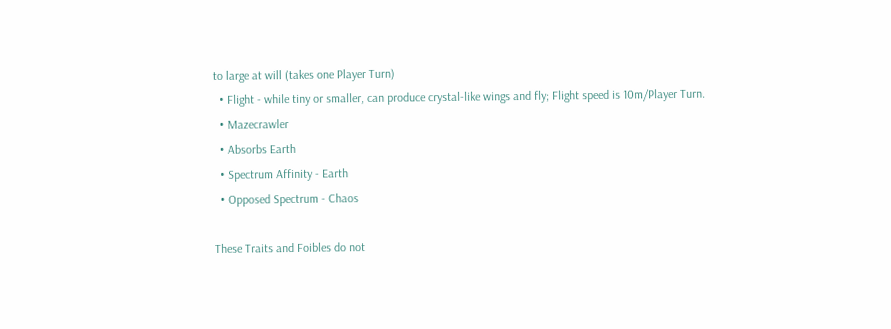to large at will (takes one Player Turn)
  • Flight - while tiny or smaller, can produce crystal-like wings and fly; Flight speed is 10m/Player Turn.
  • Mazecrawler
  • Absorbs Earth
  • Spectrum Affinity - Earth
  • Opposed Spectrum - Chaos

These Traits and Foibles do not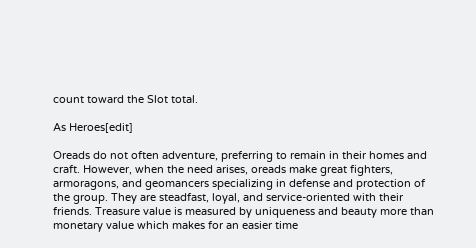count toward the Slot total.

As Heroes[edit]

Oreads do not often adventure, preferring to remain in their homes and craft. However, when the need arises, oreads make great fighters, armoragons, and geomancers specializing in defense and protection of the group. They are steadfast, loyal, and service-oriented with their friends. Treasure value is measured by uniqueness and beauty more than monetary value which makes for an easier time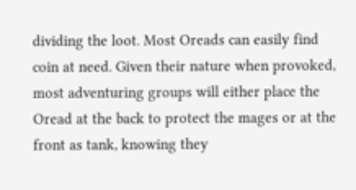dividing the loot. Most Oreads can easily find coin at need. Given their nature when provoked, most adventuring groups will either place the Oread at the back to protect the mages or at the front as tank, knowing they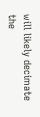will likely decimate the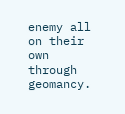enemy all on their own through geomancy.